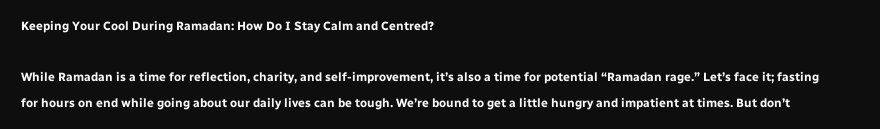Keeping Your Cool During Ramadan: How Do I Stay Calm and Centred?

While Ramadan is a time for reflection, charity, and self-improvement, it’s also a time for potential “Ramadan rage.” Let’s face it; fasting for hours on end while going about our daily lives can be tough. We’re bound to get a little hungry and impatient at times. But don’t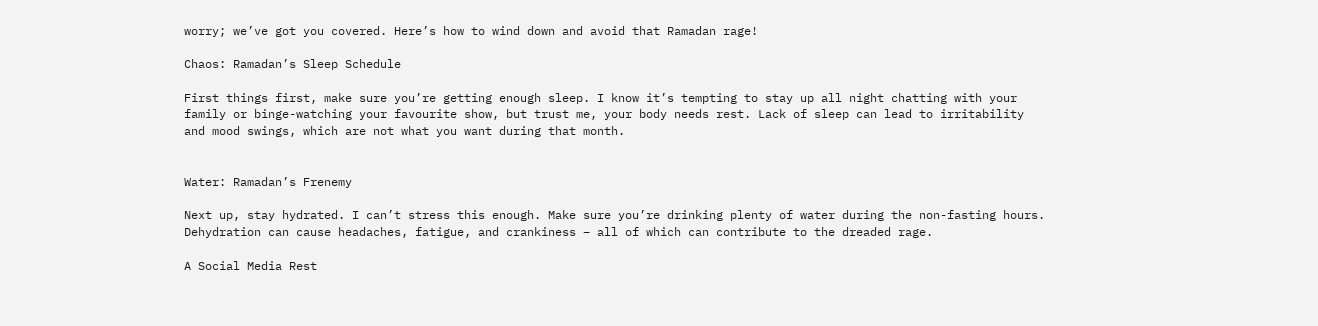worry; we’ve got you covered. Here’s how to wind down and avoid that Ramadan rage!

Chaos: Ramadan’s Sleep Schedule

First things first, make sure you’re getting enough sleep. I know it’s tempting to stay up all night chatting with your family or binge-watching your favourite show, but trust me, your body needs rest. Lack of sleep can lead to irritability and mood swings, which are not what you want during that month.


Water: Ramadan’s Frenemy

Next up, stay hydrated. I can’t stress this enough. Make sure you’re drinking plenty of water during the non-fasting hours. Dehydration can cause headaches, fatigue, and crankiness – all of which can contribute to the dreaded rage.

A Social Media Rest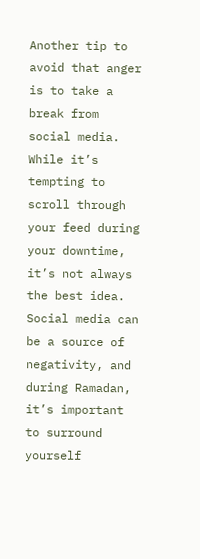Another tip to avoid that anger is to take a break from social media. While it’s tempting to scroll through your feed during your downtime, it’s not always the best idea. Social media can be a source of negativity, and during Ramadan, it’s important to surround yourself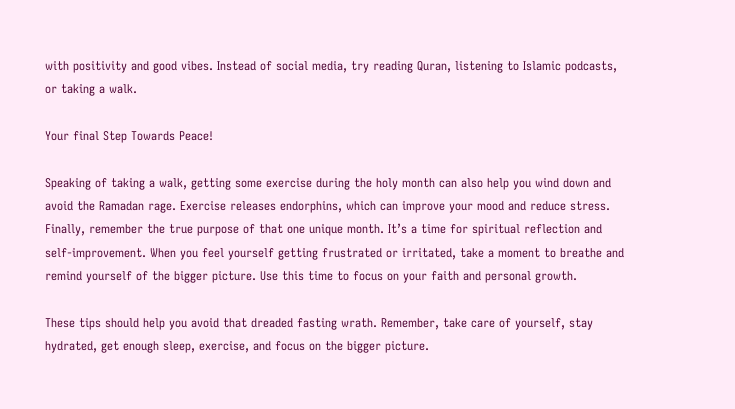with positivity and good vibes. Instead of social media, try reading Quran, listening to Islamic podcasts, or taking a walk.

Your final Step Towards Peace!

Speaking of taking a walk, getting some exercise during the holy month can also help you wind down and avoid the Ramadan rage. Exercise releases endorphins, which can improve your mood and reduce stress. Finally, remember the true purpose of that one unique month. It’s a time for spiritual reflection and self-improvement. When you feel yourself getting frustrated or irritated, take a moment to breathe and remind yourself of the bigger picture. Use this time to focus on your faith and personal growth.

These tips should help you avoid that dreaded fasting wrath. Remember, take care of yourself, stay hydrated, get enough sleep, exercise, and focus on the bigger picture.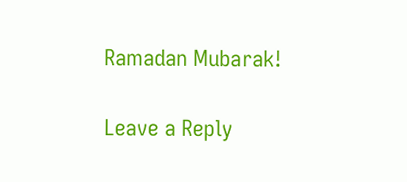Ramadan Mubarak!

Leave a Reply